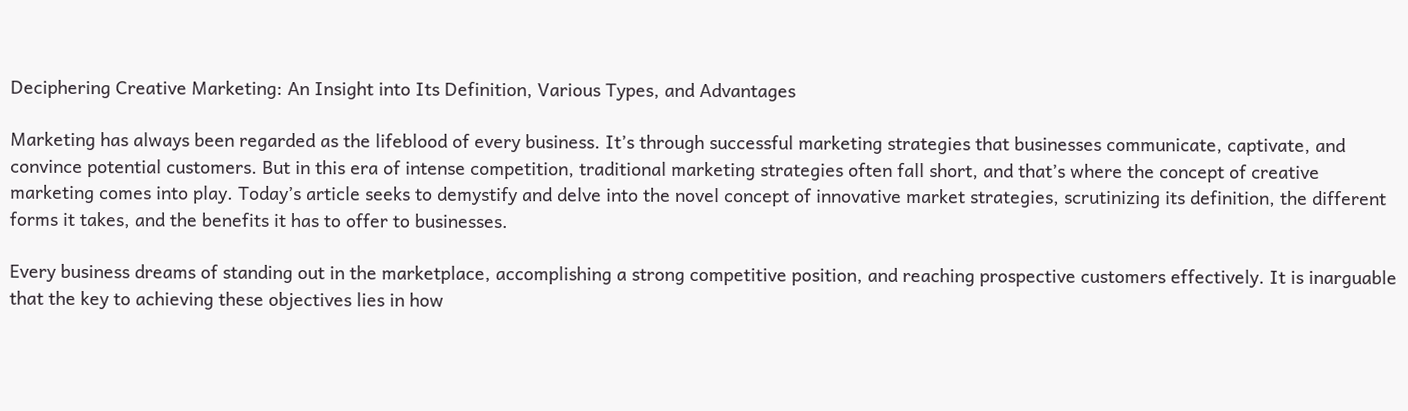Deciphering Creative Marketing: An Insight into Its Definition, Various Types, and Advantages

Marketing has always been regarded as the lifeblood of every business. It’s through successful marketing strategies that businesses communicate, captivate, and convince potential customers. But in this era of intense competition, traditional marketing strategies often fall short, and that’s where the concept of creative marketing comes into play. Today’s article seeks to demystify and delve into the novel concept of innovative market strategies, scrutinizing its definition, the different forms it takes, and the benefits it has to offer to businesses.

Every business dreams of standing out in the marketplace, accomplishing a strong competitive position, and reaching prospective customers effectively. It is inarguable that the key to achieving these objectives lies in how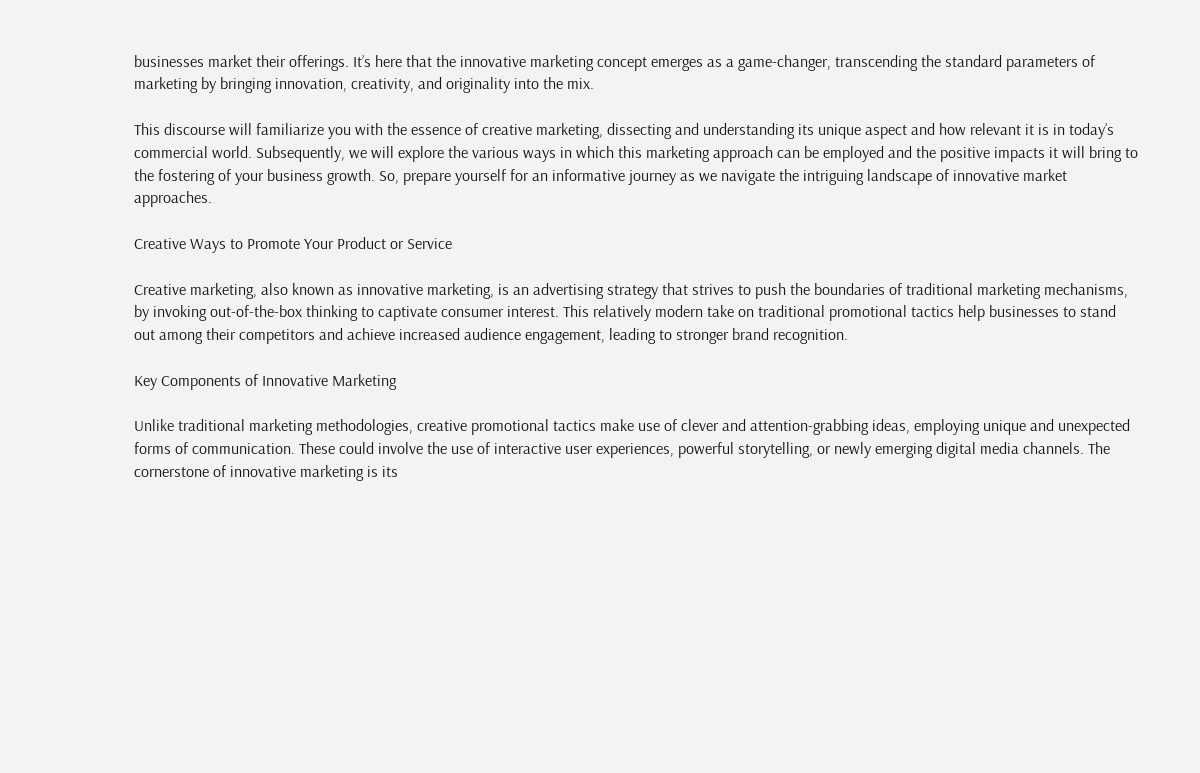businesses market their offerings. It’s here that the innovative marketing concept emerges as a game-changer, transcending the standard parameters of marketing by bringing innovation, creativity, and originality into the mix.

This discourse will familiarize you with the essence of creative marketing, dissecting and understanding its unique aspect and how relevant it is in today’s commercial world. Subsequently, we will explore the various ways in which this marketing approach can be employed and the positive impacts it will bring to the fostering of your business growth. So, prepare yourself for an informative journey as we navigate the intriguing landscape of innovative market approaches.

Creative Ways to Promote Your Product or Service

Creative marketing, also known as innovative marketing, is an advertising strategy that strives to push the boundaries of traditional marketing mechanisms, by invoking out-of-the-box thinking to captivate consumer interest. This relatively modern take on traditional promotional tactics help businesses to stand out among their competitors and achieve increased audience engagement, leading to stronger brand recognition.

Key Components of Innovative Marketing

Unlike traditional marketing methodologies, creative promotional tactics make use of clever and attention-grabbing ideas, employing unique and unexpected forms of communication. These could involve the use of interactive user experiences, powerful storytelling, or newly emerging digital media channels. The cornerstone of innovative marketing is its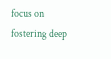focus on fostering deep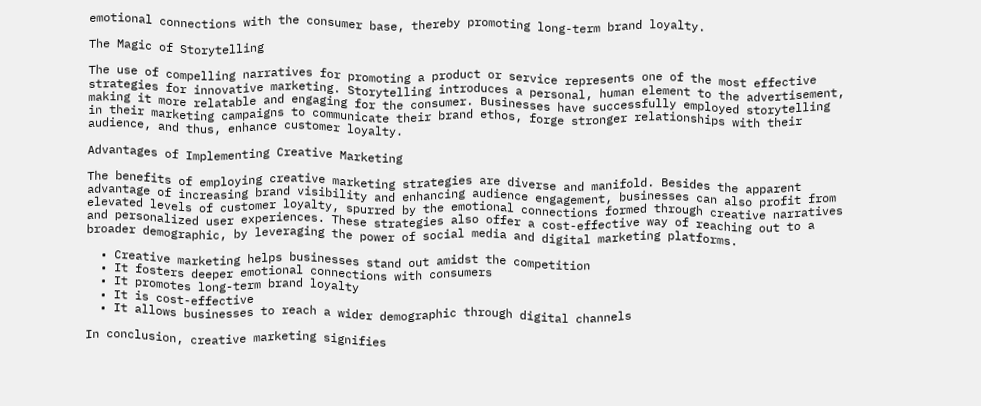emotional connections with the consumer base, thereby promoting long-term brand loyalty.

The Magic of Storytelling

The use of compelling narratives for promoting a product or service represents one of the most effective strategies for innovative marketing. Storytelling introduces a personal, human element to the advertisement, making it more relatable and engaging for the consumer. Businesses have successfully employed storytelling in their marketing campaigns to communicate their brand ethos, forge stronger relationships with their audience, and thus, enhance customer loyalty.

Advantages of Implementing Creative Marketing

The benefits of employing creative marketing strategies are diverse and manifold. Besides the apparent advantage of increasing brand visibility and enhancing audience engagement, businesses can also profit from elevated levels of customer loyalty, spurred by the emotional connections formed through creative narratives and personalized user experiences. These strategies also offer a cost-effective way of reaching out to a broader demographic, by leveraging the power of social media and digital marketing platforms.

  • Creative marketing helps businesses stand out amidst the competition
  • It fosters deeper emotional connections with consumers
  • It promotes long-term brand loyalty
  • It is cost-effective
  • It allows businesses to reach a wider demographic through digital channels

In conclusion, creative marketing signifies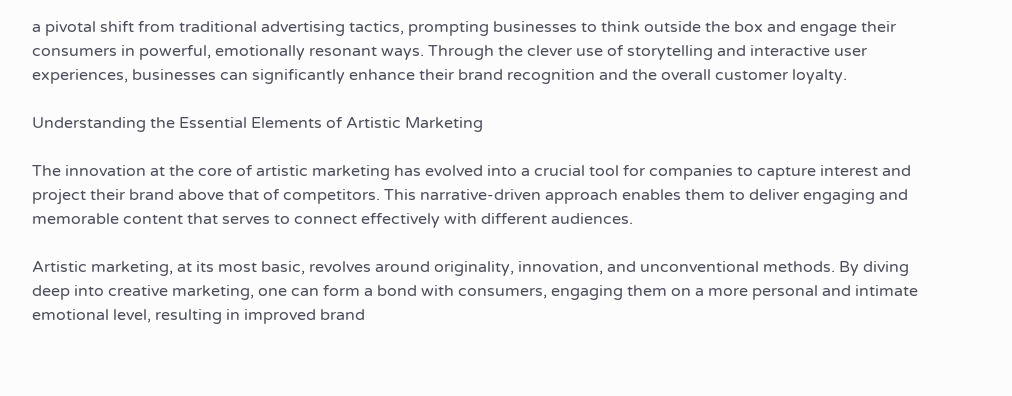a pivotal shift from traditional advertising tactics, prompting businesses to think outside the box and engage their consumers in powerful, emotionally resonant ways. Through the clever use of storytelling and interactive user experiences, businesses can significantly enhance their brand recognition and the overall customer loyalty.

Understanding the Essential Elements of Artistic Marketing

The innovation at the core of artistic marketing has evolved into a crucial tool for companies to capture interest and project their brand above that of competitors. This narrative-driven approach enables them to deliver engaging and memorable content that serves to connect effectively with different audiences.

Artistic marketing, at its most basic, revolves around originality, innovation, and unconventional methods. By diving deep into creative marketing, one can form a bond with consumers, engaging them on a more personal and intimate emotional level, resulting in improved brand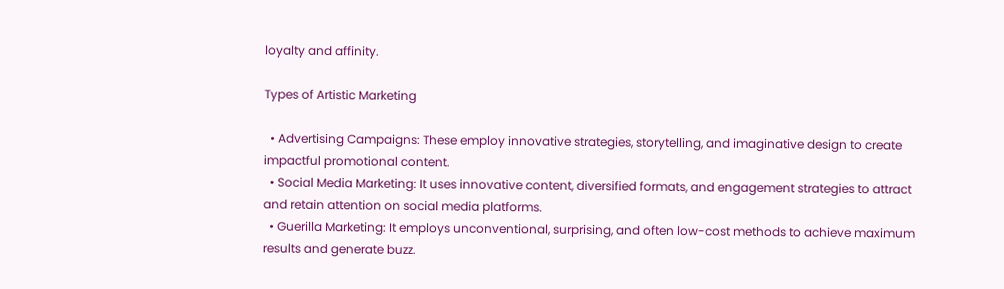loyalty and affinity.

Types of Artistic Marketing

  • Advertising Campaigns: These employ innovative strategies, storytelling, and imaginative design to create impactful promotional content.
  • Social Media Marketing: It uses innovative content, diversified formats, and engagement strategies to attract and retain attention on social media platforms.
  • Guerilla Marketing: It employs unconventional, surprising, and often low-cost methods to achieve maximum results and generate buzz.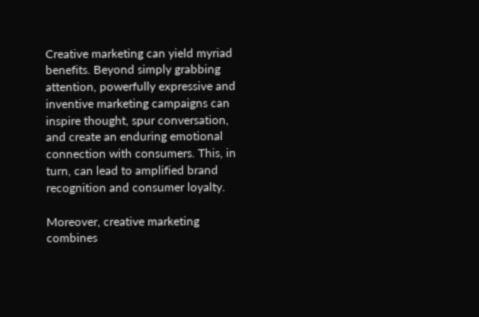Creative marketing can yield myriad benefits. Beyond simply grabbing attention, powerfully expressive and inventive marketing campaigns can inspire thought, spur conversation, and create an enduring emotional connection with consumers. This, in turn, can lead to amplified brand recognition and consumer loyalty.

Moreover, creative marketing combines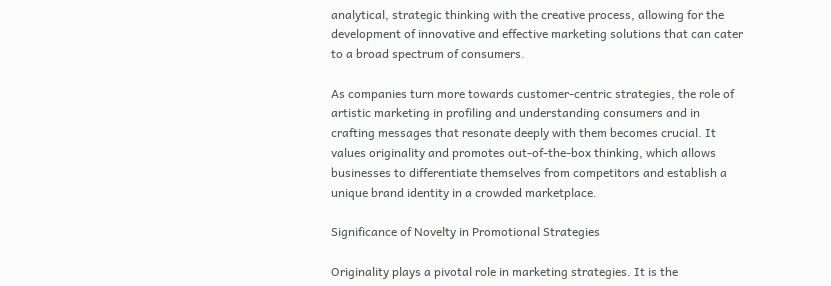analytical, strategic thinking with the creative process, allowing for the development of innovative and effective marketing solutions that can cater to a broad spectrum of consumers.

As companies turn more towards customer-centric strategies, the role of artistic marketing in profiling and understanding consumers and in crafting messages that resonate deeply with them becomes crucial. It values originality and promotes out-of-the-box thinking, which allows businesses to differentiate themselves from competitors and establish a unique brand identity in a crowded marketplace.

Significance of Novelty in Promotional Strategies

Originality plays a pivotal role in marketing strategies. It is the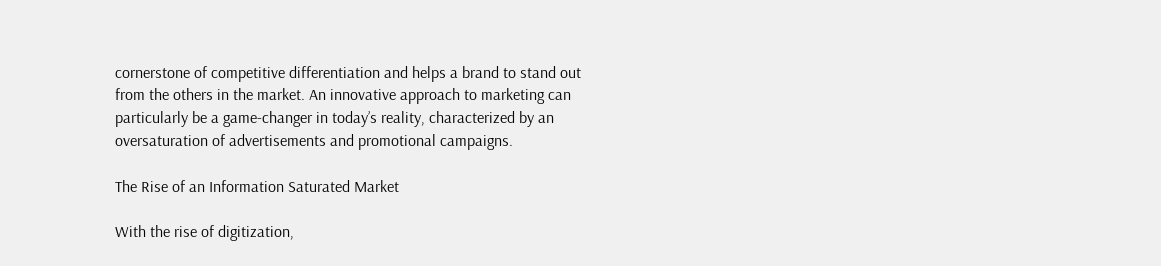cornerstone of competitive differentiation and helps a brand to stand out from the others in the market. An innovative approach to marketing can particularly be a game-changer in today’s reality, characterized by an oversaturation of advertisements and promotional campaigns.

The Rise of an Information Saturated Market

With the rise of digitization,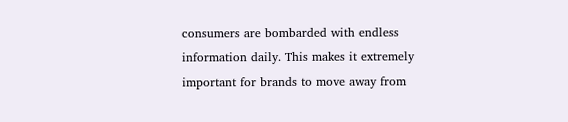consumers are bombarded with endless information daily. This makes it extremely important for brands to move away from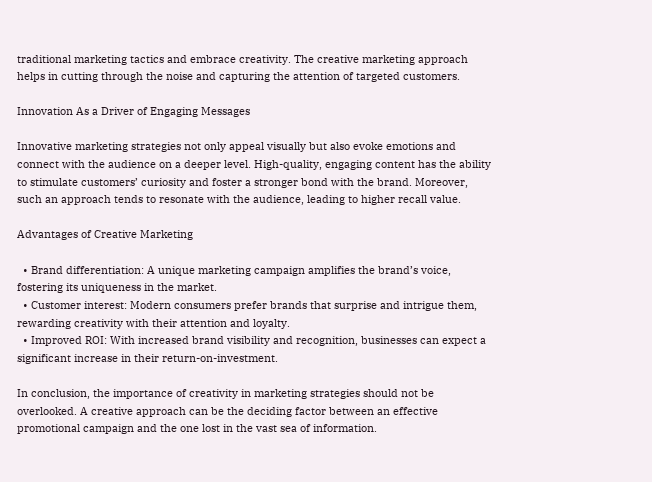traditional marketing tactics and embrace creativity. The creative marketing approach helps in cutting through the noise and capturing the attention of targeted customers.

Innovation As a Driver of Engaging Messages

Innovative marketing strategies not only appeal visually but also evoke emotions and connect with the audience on a deeper level. High-quality, engaging content has the ability to stimulate customers’ curiosity and foster a stronger bond with the brand. Moreover, such an approach tends to resonate with the audience, leading to higher recall value.

Advantages of Creative Marketing

  • Brand differentiation: A unique marketing campaign amplifies the brand’s voice, fostering its uniqueness in the market.
  • Customer interest: Modern consumers prefer brands that surprise and intrigue them, rewarding creativity with their attention and loyalty.
  • Improved ROI: With increased brand visibility and recognition, businesses can expect a significant increase in their return-on-investment.

In conclusion, the importance of creativity in marketing strategies should not be overlooked. A creative approach can be the deciding factor between an effective promotional campaign and the one lost in the vast sea of information.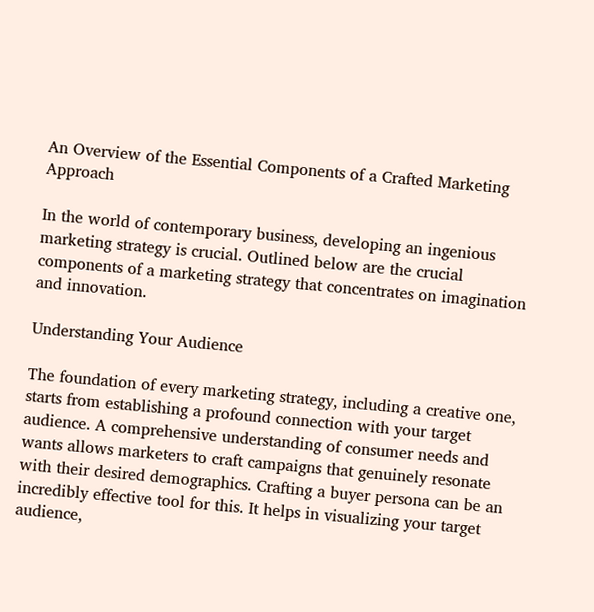An Overview of the Essential Components of a Crafted Marketing Approach

In the world of contemporary business, developing an ingenious marketing strategy is crucial. Outlined below are the crucial components of a marketing strategy that concentrates on imagination and innovation.

Understanding Your Audience

The foundation of every marketing strategy, including a creative one, starts from establishing a profound connection with your target audience. A comprehensive understanding of consumer needs and wants allows marketers to craft campaigns that genuinely resonate with their desired demographics. Crafting a buyer persona can be an incredibly effective tool for this. It helps in visualizing your target audience,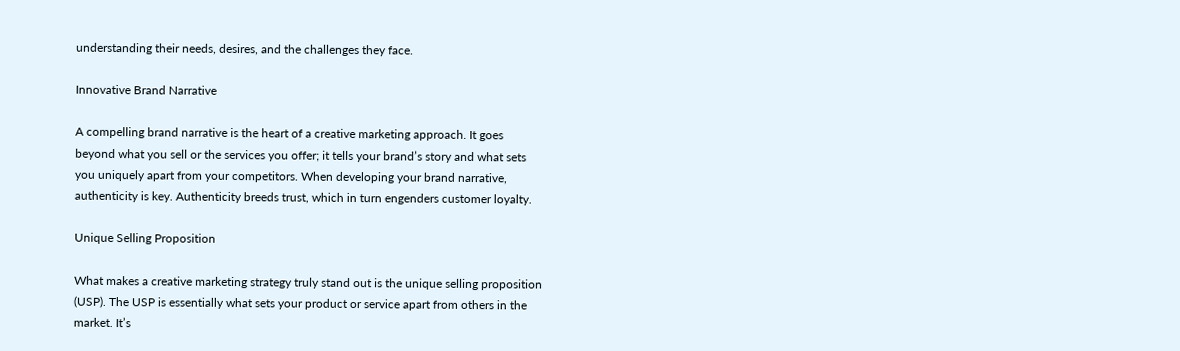understanding their needs, desires, and the challenges they face.

Innovative Brand Narrative

A compelling brand narrative is the heart of a creative marketing approach. It goes beyond what you sell or the services you offer; it tells your brand’s story and what sets you uniquely apart from your competitors. When developing your brand narrative, authenticity is key. Authenticity breeds trust, which in turn engenders customer loyalty.

Unique Selling Proposition

What makes a creative marketing strategy truly stand out is the unique selling proposition (USP). The USP is essentially what sets your product or service apart from others in the market. It’s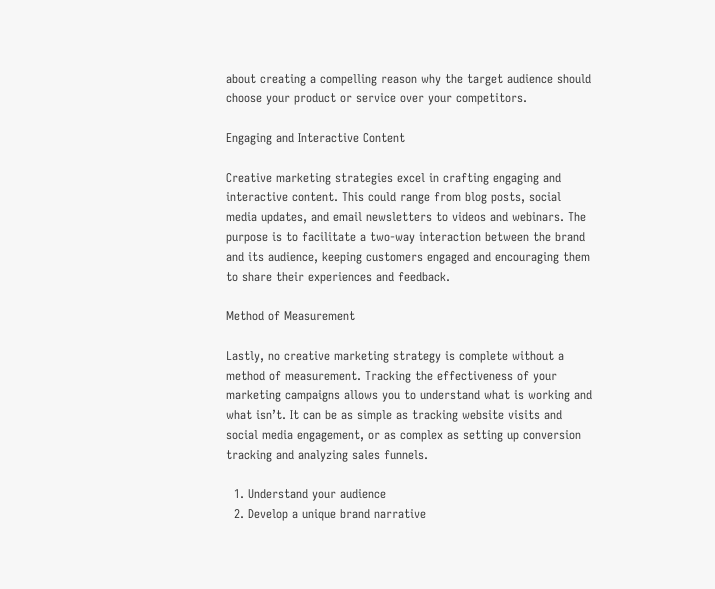about creating a compelling reason why the target audience should choose your product or service over your competitors.

Engaging and Interactive Content

Creative marketing strategies excel in crafting engaging and interactive content. This could range from blog posts, social media updates, and email newsletters to videos and webinars. The purpose is to facilitate a two-way interaction between the brand and its audience, keeping customers engaged and encouraging them to share their experiences and feedback.

Method of Measurement

Lastly, no creative marketing strategy is complete without a method of measurement. Tracking the effectiveness of your marketing campaigns allows you to understand what is working and what isn’t. It can be as simple as tracking website visits and social media engagement, or as complex as setting up conversion tracking and analyzing sales funnels.

  1. Understand your audience
  2. Develop a unique brand narrative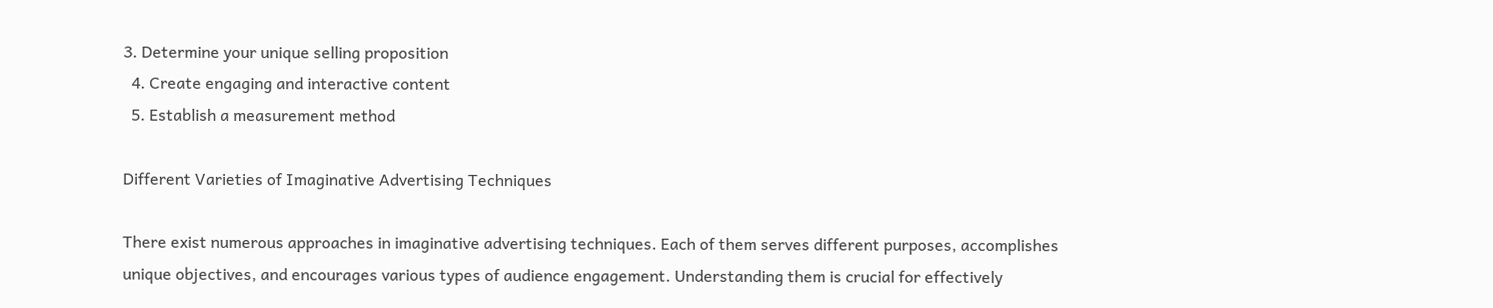3. Determine your unique selling proposition
  4. Create engaging and interactive content
  5. Establish a measurement method

Different Varieties of Imaginative Advertising Techniques

There exist numerous approaches in imaginative advertising techniques. Each of them serves different purposes, accomplishes unique objectives, and encourages various types of audience engagement. Understanding them is crucial for effectively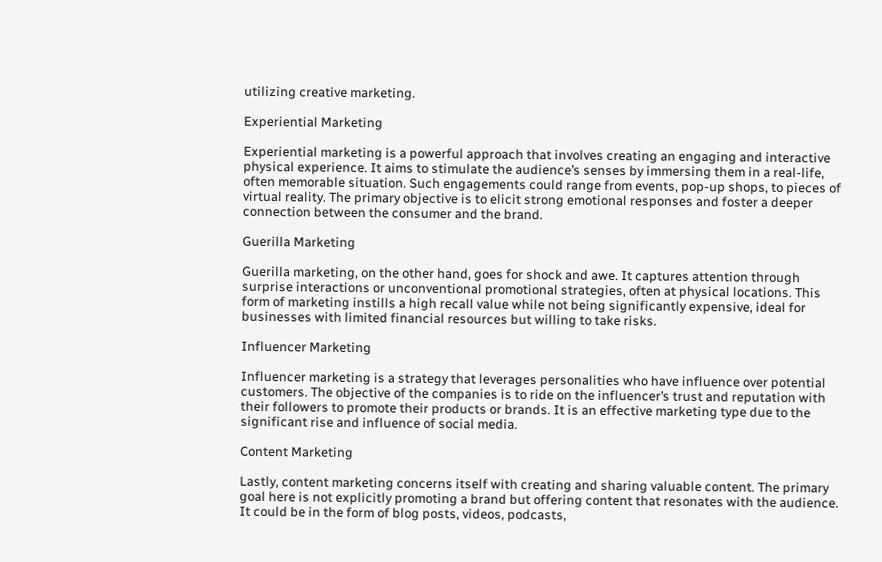utilizing creative marketing.

Experiential Marketing

Experiential marketing is a powerful approach that involves creating an engaging and interactive physical experience. It aims to stimulate the audience’s senses by immersing them in a real-life, often memorable situation. Such engagements could range from events, pop-up shops, to pieces of virtual reality. The primary objective is to elicit strong emotional responses and foster a deeper connection between the consumer and the brand.

Guerilla Marketing

Guerilla marketing, on the other hand, goes for shock and awe. It captures attention through surprise interactions or unconventional promotional strategies, often at physical locations. This form of marketing instills a high recall value while not being significantly expensive, ideal for businesses with limited financial resources but willing to take risks.

Influencer Marketing

Influencer marketing is a strategy that leverages personalities who have influence over potential customers. The objective of the companies is to ride on the influencer’s trust and reputation with their followers to promote their products or brands. It is an effective marketing type due to the significant rise and influence of social media.

Content Marketing

Lastly, content marketing concerns itself with creating and sharing valuable content. The primary goal here is not explicitly promoting a brand but offering content that resonates with the audience. It could be in the form of blog posts, videos, podcasts,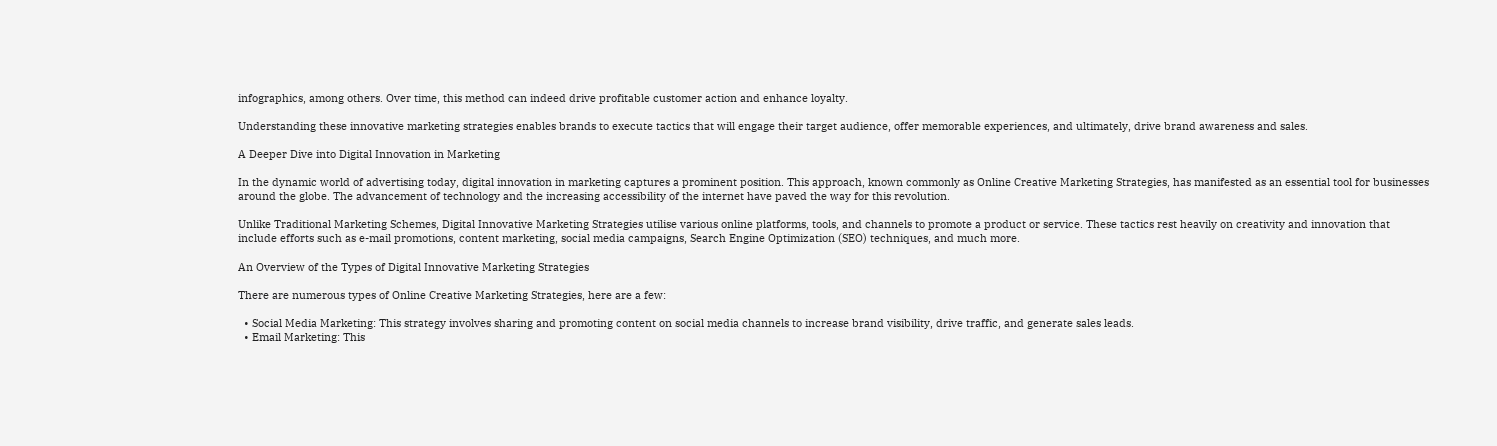infographics, among others. Over time, this method can indeed drive profitable customer action and enhance loyalty.

Understanding these innovative marketing strategies enables brands to execute tactics that will engage their target audience, offer memorable experiences, and ultimately, drive brand awareness and sales.

A Deeper Dive into Digital Innovation in Marketing

In the dynamic world of advertising today, digital innovation in marketing captures a prominent position. This approach, known commonly as Online Creative Marketing Strategies, has manifested as an essential tool for businesses around the globe. The advancement of technology and the increasing accessibility of the internet have paved the way for this revolution.

Unlike Traditional Marketing Schemes, Digital Innovative Marketing Strategies utilise various online platforms, tools, and channels to promote a product or service. These tactics rest heavily on creativity and innovation that include efforts such as e-mail promotions, content marketing, social media campaigns, Search Engine Optimization (SEO) techniques, and much more.

An Overview of the Types of Digital Innovative Marketing Strategies

There are numerous types of Online Creative Marketing Strategies, here are a few:

  • Social Media Marketing: This strategy involves sharing and promoting content on social media channels to increase brand visibility, drive traffic, and generate sales leads.
  • Email Marketing: This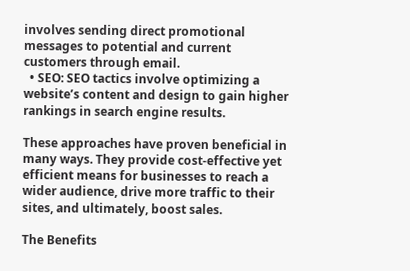involves sending direct promotional messages to potential and current customers through email.
  • SEO: SEO tactics involve optimizing a website’s content and design to gain higher rankings in search engine results.

These approaches have proven beneficial in many ways. They provide cost-effective yet efficient means for businesses to reach a wider audience, drive more traffic to their sites, and ultimately, boost sales.

The Benefits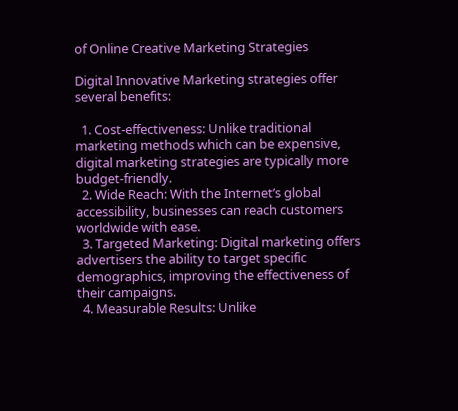of Online Creative Marketing Strategies

Digital Innovative Marketing strategies offer several benefits:

  1. Cost-effectiveness: Unlike traditional marketing methods which can be expensive, digital marketing strategies are typically more budget-friendly.
  2. Wide Reach: With the Internet’s global accessibility, businesses can reach customers worldwide with ease.
  3. Targeted Marketing: Digital marketing offers advertisers the ability to target specific demographics, improving the effectiveness of their campaigns.
  4. Measurable Results: Unlike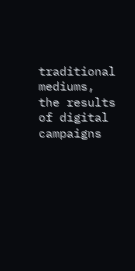traditional mediums, the results of digital campaigns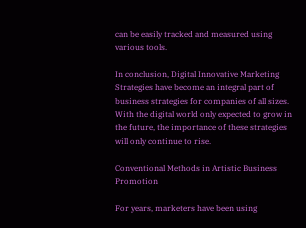can be easily tracked and measured using various tools.

In conclusion, Digital Innovative Marketing Strategies have become an integral part of business strategies for companies of all sizes. With the digital world only expected to grow in the future, the importance of these strategies will only continue to rise.

Conventional Methods in Artistic Business Promotion

For years, marketers have been using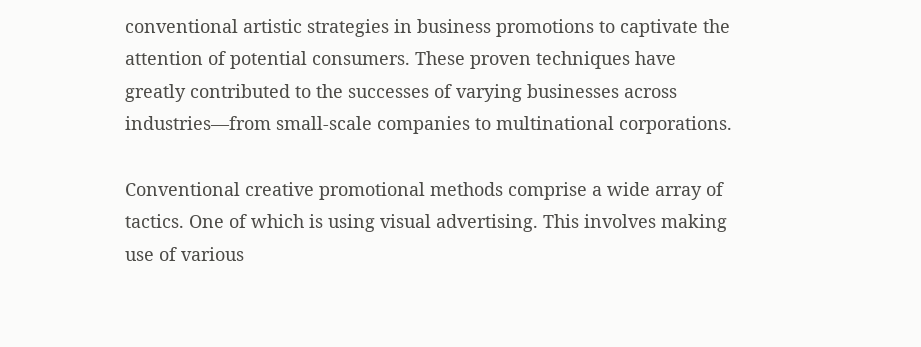conventional artistic strategies in business promotions to captivate the attention of potential consumers. These proven techniques have greatly contributed to the successes of varying businesses across industries—from small-scale companies to multinational corporations.

Conventional creative promotional methods comprise a wide array of tactics. One of which is using visual advertising. This involves making use of various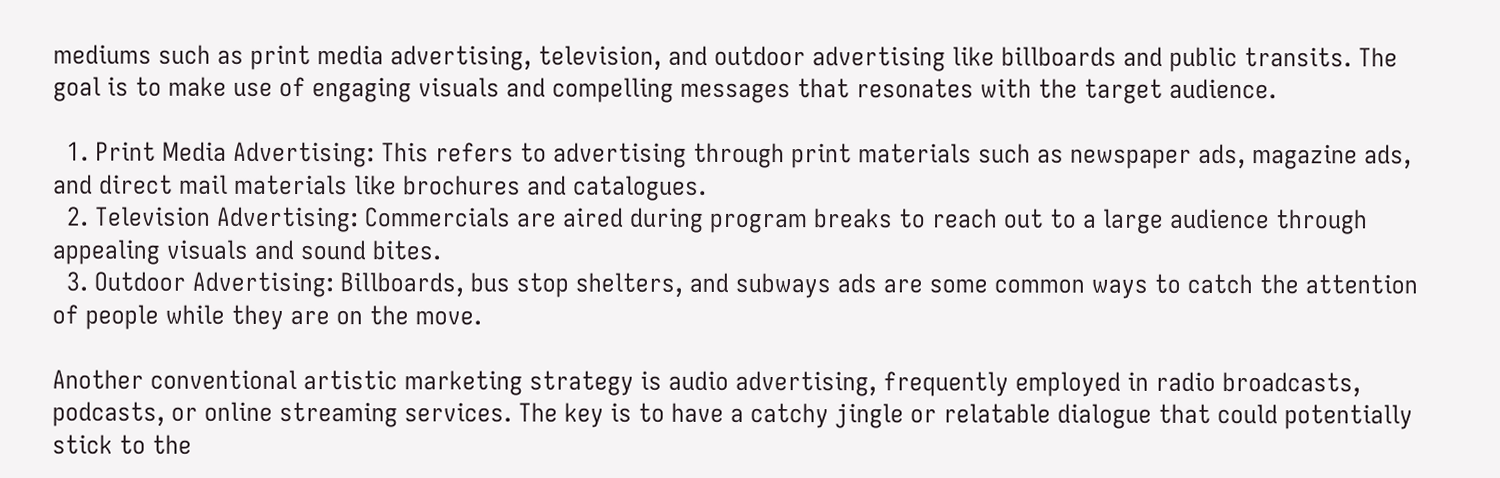mediums such as print media advertising, television, and outdoor advertising like billboards and public transits. The goal is to make use of engaging visuals and compelling messages that resonates with the target audience.

  1. Print Media Advertising: This refers to advertising through print materials such as newspaper ads, magazine ads, and direct mail materials like brochures and catalogues.
  2. Television Advertising: Commercials are aired during program breaks to reach out to a large audience through appealing visuals and sound bites.
  3. Outdoor Advertising: Billboards, bus stop shelters, and subways ads are some common ways to catch the attention of people while they are on the move.

Another conventional artistic marketing strategy is audio advertising, frequently employed in radio broadcasts, podcasts, or online streaming services. The key is to have a catchy jingle or relatable dialogue that could potentially stick to the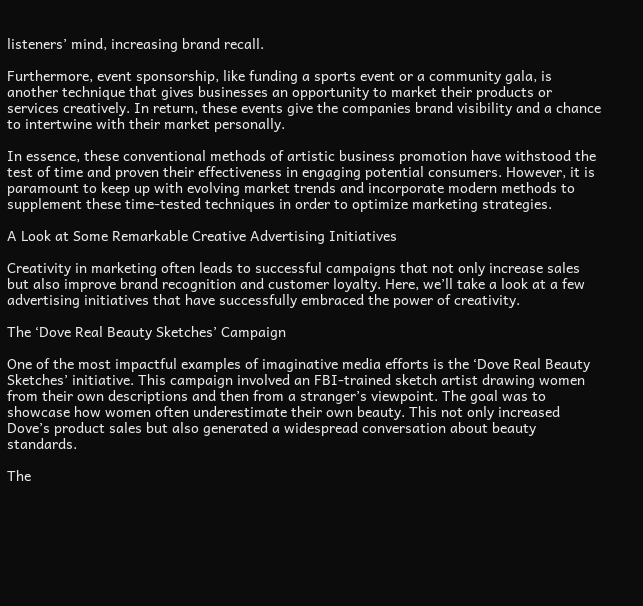listeners’ mind, increasing brand recall.

Furthermore, event sponsorship, like funding a sports event or a community gala, is another technique that gives businesses an opportunity to market their products or services creatively. In return, these events give the companies brand visibility and a chance to intertwine with their market personally.

In essence, these conventional methods of artistic business promotion have withstood the test of time and proven their effectiveness in engaging potential consumers. However, it is paramount to keep up with evolving market trends and incorporate modern methods to supplement these time-tested techniques in order to optimize marketing strategies.

A Look at Some Remarkable Creative Advertising Initiatives

Creativity in marketing often leads to successful campaigns that not only increase sales but also improve brand recognition and customer loyalty. Here, we’ll take a look at a few advertising initiatives that have successfully embraced the power of creativity.

The ‘Dove Real Beauty Sketches’ Campaign

One of the most impactful examples of imaginative media efforts is the ‘Dove Real Beauty Sketches’ initiative. This campaign involved an FBI-trained sketch artist drawing women from their own descriptions and then from a stranger’s viewpoint. The goal was to showcase how women often underestimate their own beauty. This not only increased Dove’s product sales but also generated a widespread conversation about beauty standards.

The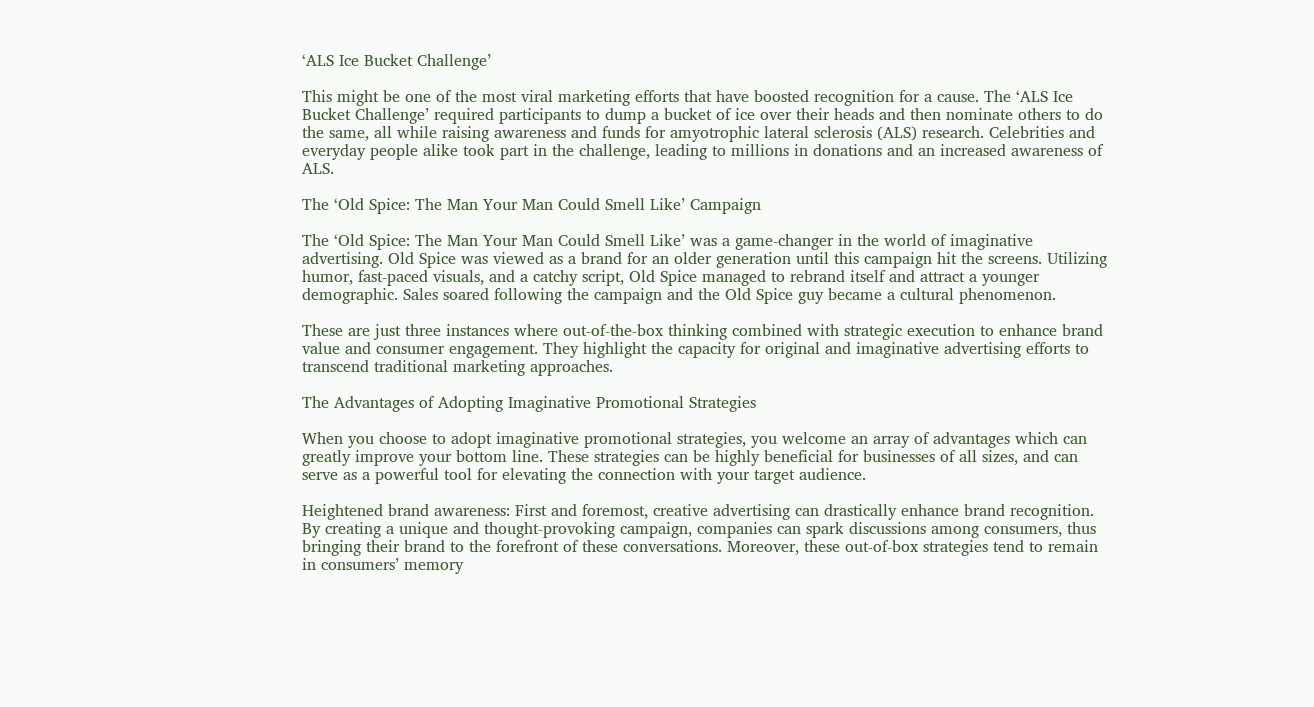‘ALS Ice Bucket Challenge’

This might be one of the most viral marketing efforts that have boosted recognition for a cause. The ‘ALS Ice Bucket Challenge’ required participants to dump a bucket of ice over their heads and then nominate others to do the same, all while raising awareness and funds for amyotrophic lateral sclerosis (ALS) research. Celebrities and everyday people alike took part in the challenge, leading to millions in donations and an increased awareness of ALS.

The ‘Old Spice: The Man Your Man Could Smell Like’ Campaign

The ‘Old Spice: The Man Your Man Could Smell Like’ was a game-changer in the world of imaginative advertising. Old Spice was viewed as a brand for an older generation until this campaign hit the screens. Utilizing humor, fast-paced visuals, and a catchy script, Old Spice managed to rebrand itself and attract a younger demographic. Sales soared following the campaign and the Old Spice guy became a cultural phenomenon.

These are just three instances where out-of-the-box thinking combined with strategic execution to enhance brand value and consumer engagement. They highlight the capacity for original and imaginative advertising efforts to transcend traditional marketing approaches.

The Advantages of Adopting Imaginative Promotional Strategies

When you choose to adopt imaginative promotional strategies, you welcome an array of advantages which can greatly improve your bottom line. These strategies can be highly beneficial for businesses of all sizes, and can serve as a powerful tool for elevating the connection with your target audience.

Heightened brand awareness: First and foremost, creative advertising can drastically enhance brand recognition. By creating a unique and thought-provoking campaign, companies can spark discussions among consumers, thus bringing their brand to the forefront of these conversations. Moreover, these out-of-box strategies tend to remain in consumers’ memory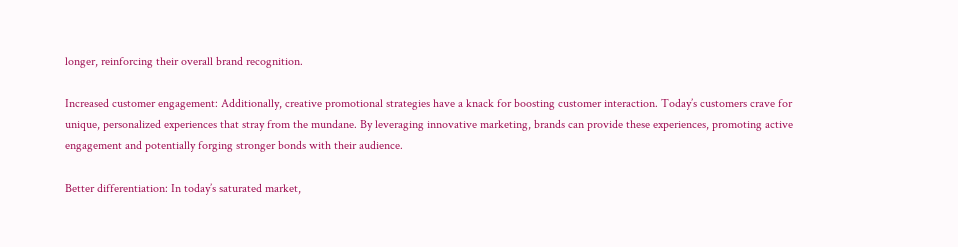longer, reinforcing their overall brand recognition.

Increased customer engagement: Additionally, creative promotional strategies have a knack for boosting customer interaction. Today’s customers crave for unique, personalized experiences that stray from the mundane. By leveraging innovative marketing, brands can provide these experiences, promoting active engagement and potentially forging stronger bonds with their audience.

Better differentiation: In today’s saturated market,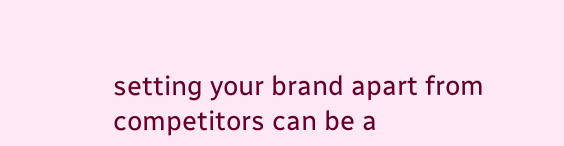setting your brand apart from competitors can be a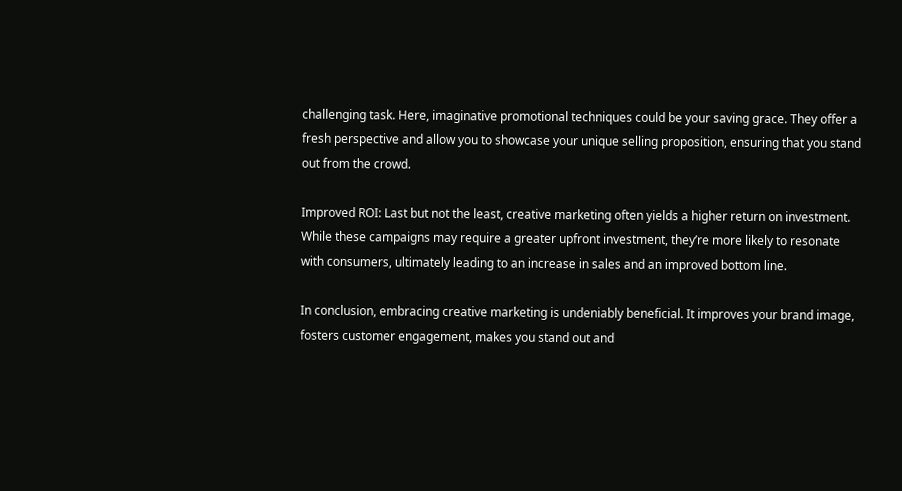challenging task. Here, imaginative promotional techniques could be your saving grace. They offer a fresh perspective and allow you to showcase your unique selling proposition, ensuring that you stand out from the crowd.

Improved ROI: Last but not the least, creative marketing often yields a higher return on investment. While these campaigns may require a greater upfront investment, they’re more likely to resonate with consumers, ultimately leading to an increase in sales and an improved bottom line.

In conclusion, embracing creative marketing is undeniably beneficial. It improves your brand image, fosters customer engagement, makes you stand out and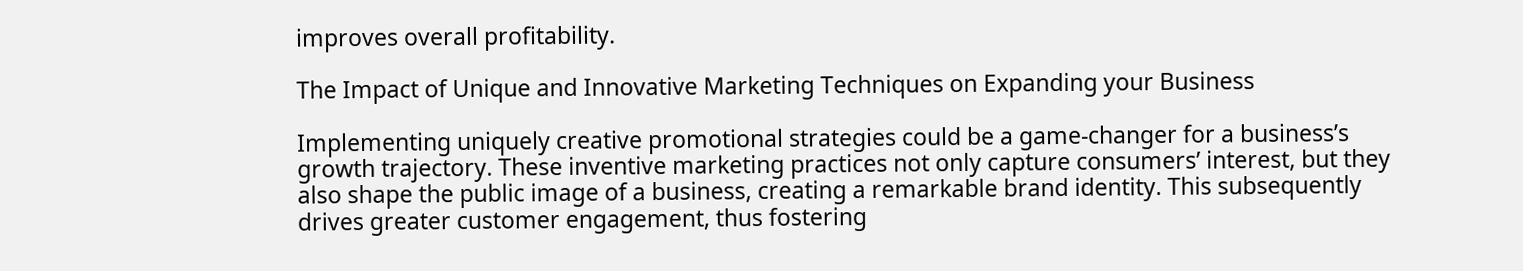improves overall profitability.

The Impact of Unique and Innovative Marketing Techniques on Expanding your Business

Implementing uniquely creative promotional strategies could be a game-changer for a business’s growth trajectory. These inventive marketing practices not only capture consumers’ interest, but they also shape the public image of a business, creating a remarkable brand identity. This subsequently drives greater customer engagement, thus fostering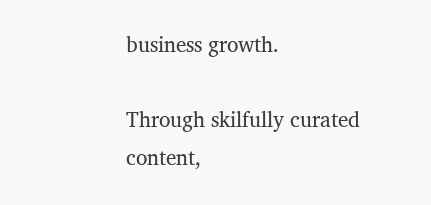business growth.

Through skilfully curated content,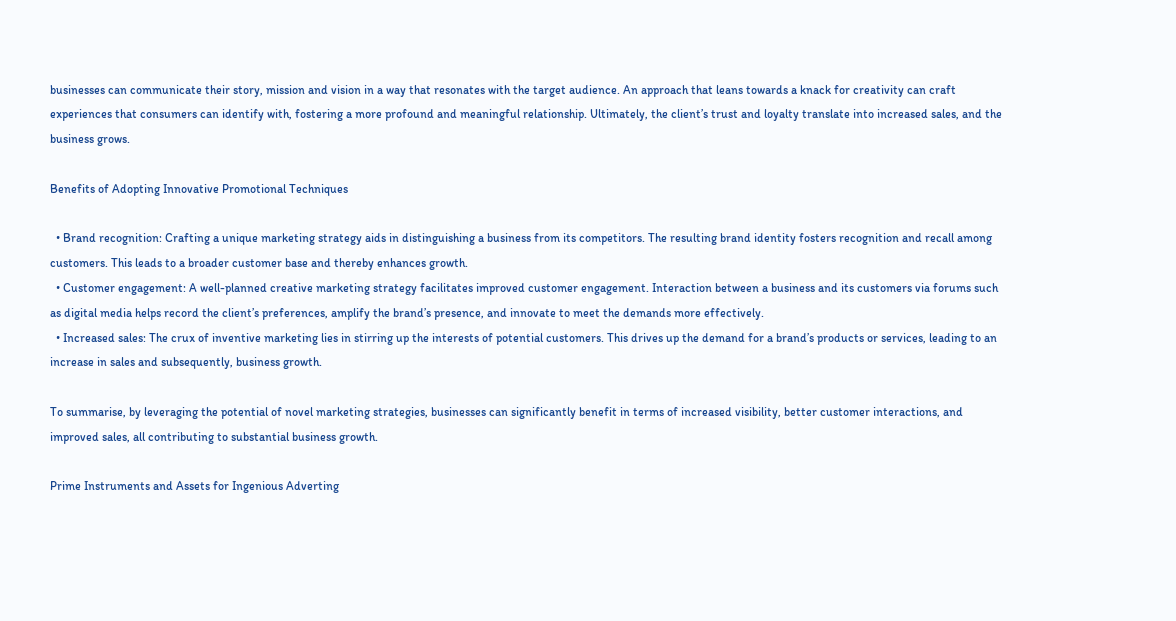businesses can communicate their story, mission and vision in a way that resonates with the target audience. An approach that leans towards a knack for creativity can craft experiences that consumers can identify with, fostering a more profound and meaningful relationship. Ultimately, the client’s trust and loyalty translate into increased sales, and the business grows.

Benefits of Adopting Innovative Promotional Techniques

  • Brand recognition: Crafting a unique marketing strategy aids in distinguishing a business from its competitors. The resulting brand identity fosters recognition and recall among customers. This leads to a broader customer base and thereby enhances growth.
  • Customer engagement: A well-planned creative marketing strategy facilitates improved customer engagement. Interaction between a business and its customers via forums such as digital media helps record the client’s preferences, amplify the brand’s presence, and innovate to meet the demands more effectively.
  • Increased sales: The crux of inventive marketing lies in stirring up the interests of potential customers. This drives up the demand for a brand’s products or services, leading to an increase in sales and subsequently, business growth.

To summarise, by leveraging the potential of novel marketing strategies, businesses can significantly benefit in terms of increased visibility, better customer interactions, and improved sales, all contributing to substantial business growth.

Prime Instruments and Assets for Ingenious Adverting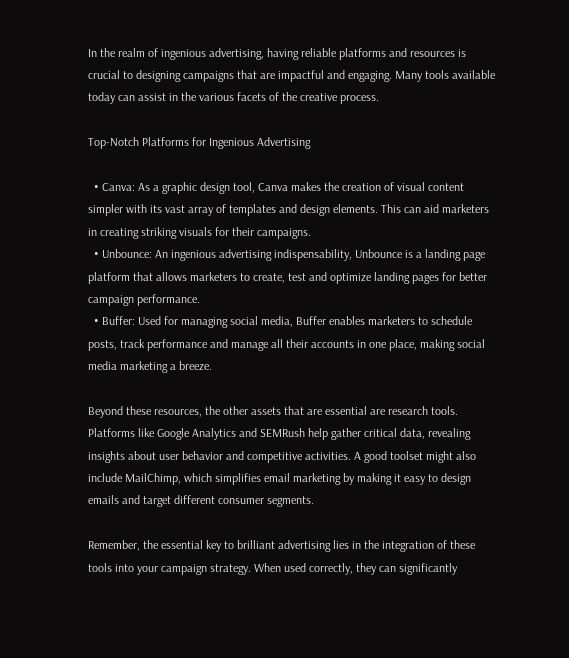In the realm of ingenious advertising, having reliable platforms and resources is crucial to designing campaigns that are impactful and engaging. Many tools available today can assist in the various facets of the creative process.

Top-Notch Platforms for Ingenious Advertising

  • Canva: As a graphic design tool, Canva makes the creation of visual content simpler with its vast array of templates and design elements. This can aid marketers in creating striking visuals for their campaigns.
  • Unbounce: An ingenious advertising indispensability, Unbounce is a landing page platform that allows marketers to create, test and optimize landing pages for better campaign performance.
  • Buffer: Used for managing social media, Buffer enables marketers to schedule posts, track performance and manage all their accounts in one place, making social media marketing a breeze.

Beyond these resources, the other assets that are essential are research tools. Platforms like Google Analytics and SEMRush help gather critical data, revealing insights about user behavior and competitive activities. A good toolset might also include MailChimp, which simplifies email marketing by making it easy to design emails and target different consumer segments.

Remember, the essential key to brilliant advertising lies in the integration of these tools into your campaign strategy. When used correctly, they can significantly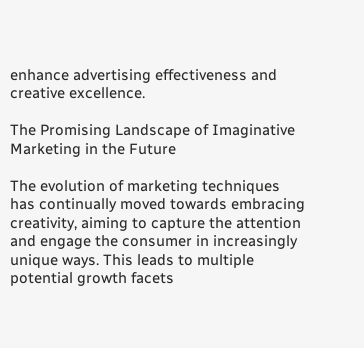enhance advertising effectiveness and creative excellence.

The Promising Landscape of Imaginative Marketing in the Future

The evolution of marketing techniques has continually moved towards embracing creativity, aiming to capture the attention and engage the consumer in increasingly unique ways. This leads to multiple potential growth facets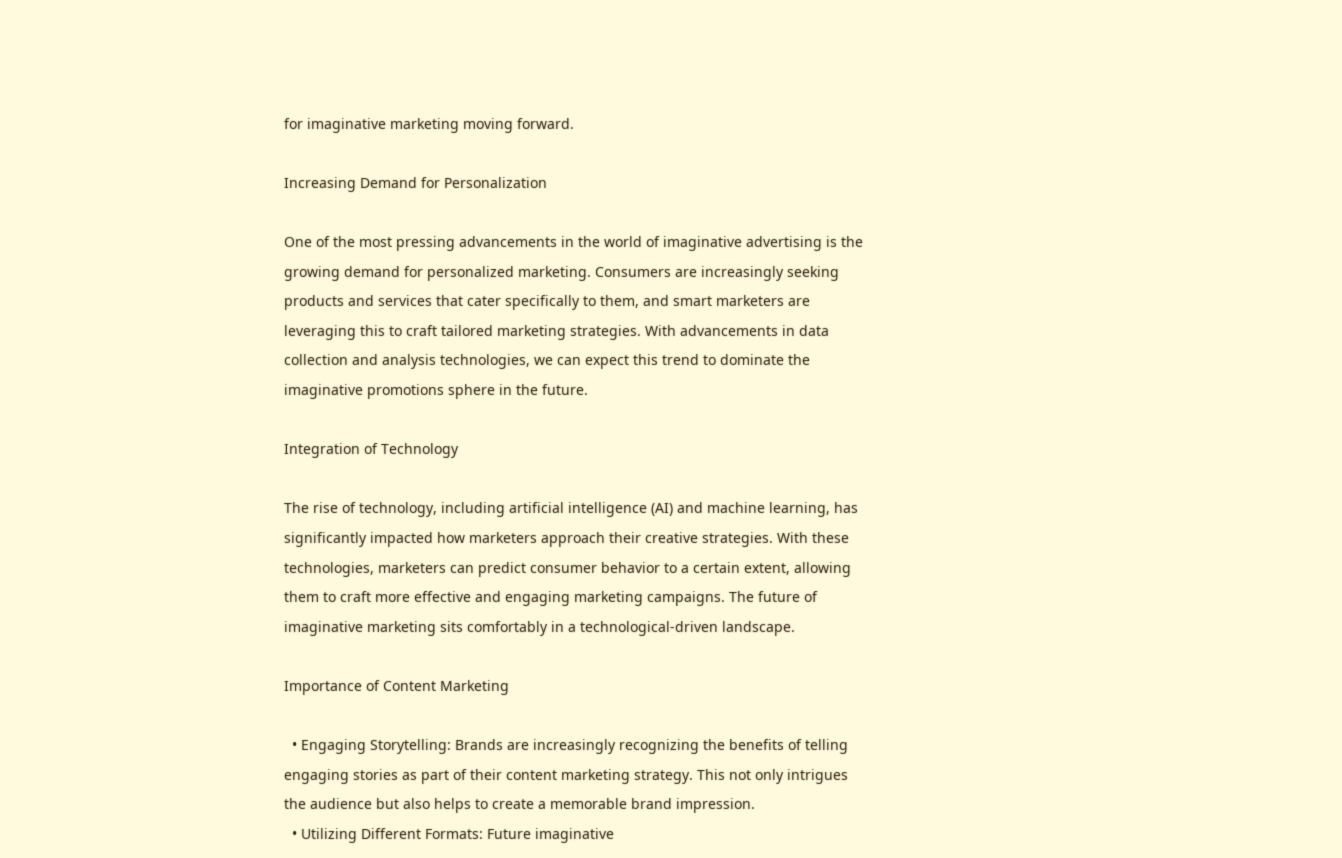for imaginative marketing moving forward.

Increasing Demand for Personalization

One of the most pressing advancements in the world of imaginative advertising is the growing demand for personalized marketing. Consumers are increasingly seeking products and services that cater specifically to them, and smart marketers are leveraging this to craft tailored marketing strategies. With advancements in data collection and analysis technologies, we can expect this trend to dominate the imaginative promotions sphere in the future.

Integration of Technology

The rise of technology, including artificial intelligence (AI) and machine learning, has significantly impacted how marketers approach their creative strategies. With these technologies, marketers can predict consumer behavior to a certain extent, allowing them to craft more effective and engaging marketing campaigns. The future of imaginative marketing sits comfortably in a technological-driven landscape.

Importance of Content Marketing

  • Engaging Storytelling: Brands are increasingly recognizing the benefits of telling engaging stories as part of their content marketing strategy. This not only intrigues the audience but also helps to create a memorable brand impression.
  • Utilizing Different Formats: Future imaginative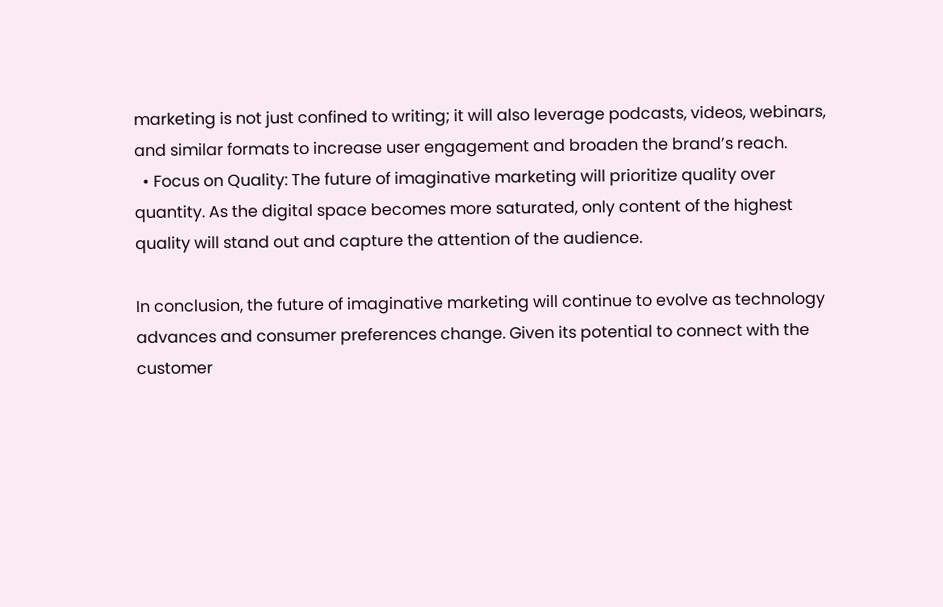marketing is not just confined to writing; it will also leverage podcasts, videos, webinars, and similar formats to increase user engagement and broaden the brand’s reach.
  • Focus on Quality: The future of imaginative marketing will prioritize quality over quantity. As the digital space becomes more saturated, only content of the highest quality will stand out and capture the attention of the audience.

In conclusion, the future of imaginative marketing will continue to evolve as technology advances and consumer preferences change. Given its potential to connect with the customer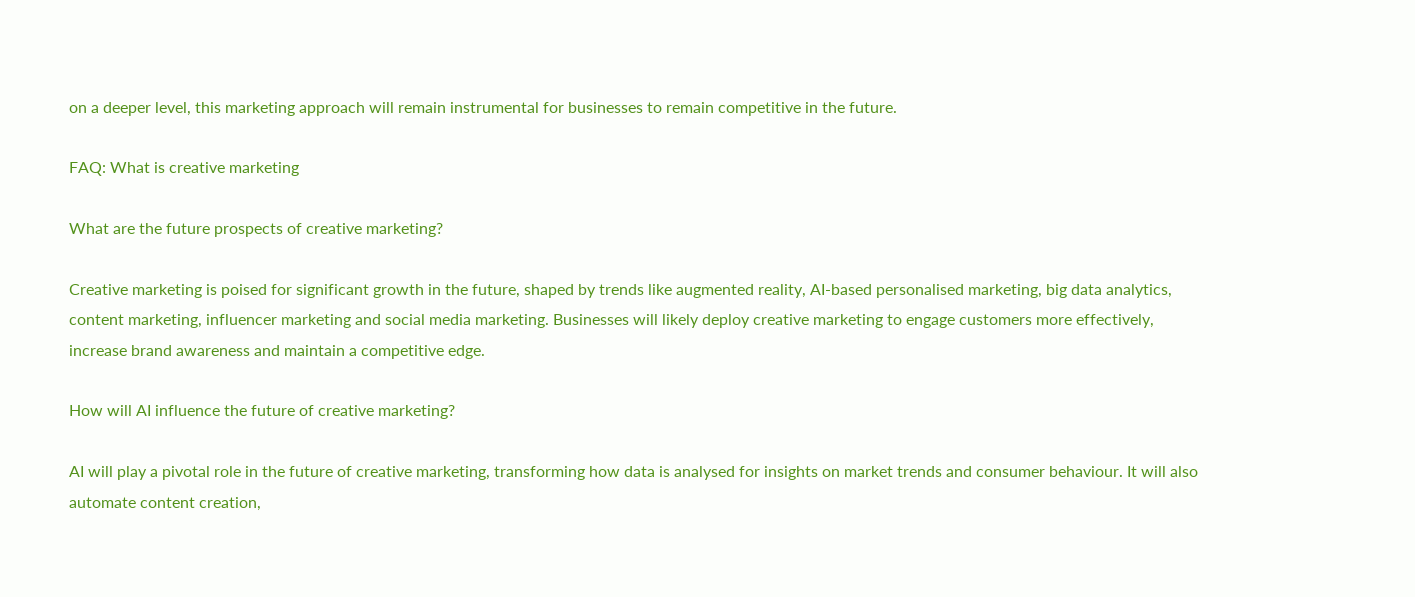on a deeper level, this marketing approach will remain instrumental for businesses to remain competitive in the future.

FAQ: What is creative marketing

What are the future prospects of creative marketing?

Creative marketing is poised for significant growth in the future, shaped by trends like augmented reality, AI-based personalised marketing, big data analytics, content marketing, influencer marketing and social media marketing. Businesses will likely deploy creative marketing to engage customers more effectively, increase brand awareness and maintain a competitive edge.

How will AI influence the future of creative marketing?

AI will play a pivotal role in the future of creative marketing, transforming how data is analysed for insights on market trends and consumer behaviour. It will also automate content creation,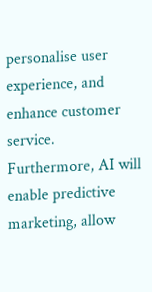personalise user experience, and enhance customer service. Furthermore, AI will enable predictive marketing, allow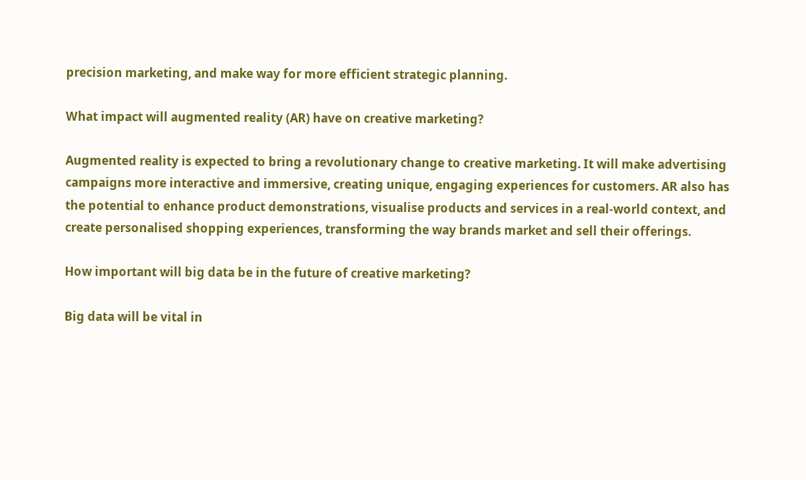precision marketing, and make way for more efficient strategic planning.

What impact will augmented reality (AR) have on creative marketing?

Augmented reality is expected to bring a revolutionary change to creative marketing. It will make advertising campaigns more interactive and immersive, creating unique, engaging experiences for customers. AR also has the potential to enhance product demonstrations, visualise products and services in a real-world context, and create personalised shopping experiences, transforming the way brands market and sell their offerings.

How important will big data be in the future of creative marketing?

Big data will be vital in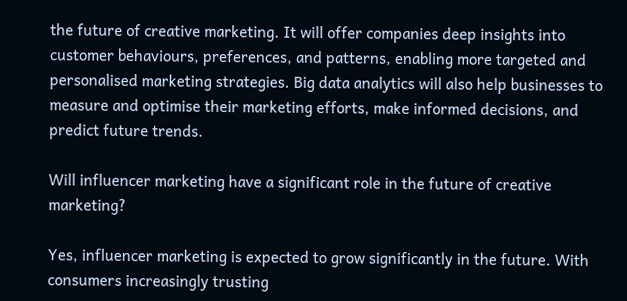the future of creative marketing. It will offer companies deep insights into customer behaviours, preferences, and patterns, enabling more targeted and personalised marketing strategies. Big data analytics will also help businesses to measure and optimise their marketing efforts, make informed decisions, and predict future trends.

Will influencer marketing have a significant role in the future of creative marketing?

Yes, influencer marketing is expected to grow significantly in the future. With consumers increasingly trusting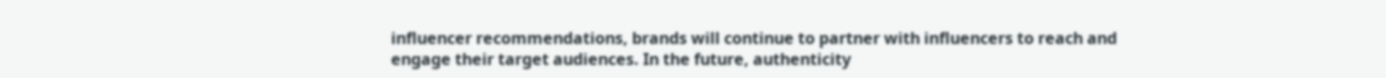influencer recommendations, brands will continue to partner with influencers to reach and engage their target audiences. In the future, authenticity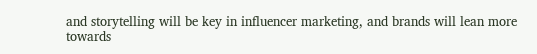and storytelling will be key in influencer marketing, and brands will lean more towards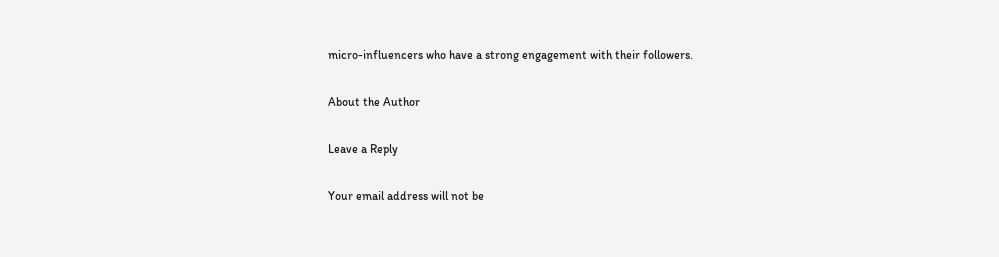micro-influencers who have a strong engagement with their followers.

About the Author

Leave a Reply

Your email address will not be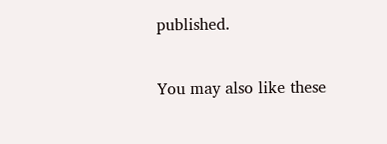published.

You may also like these